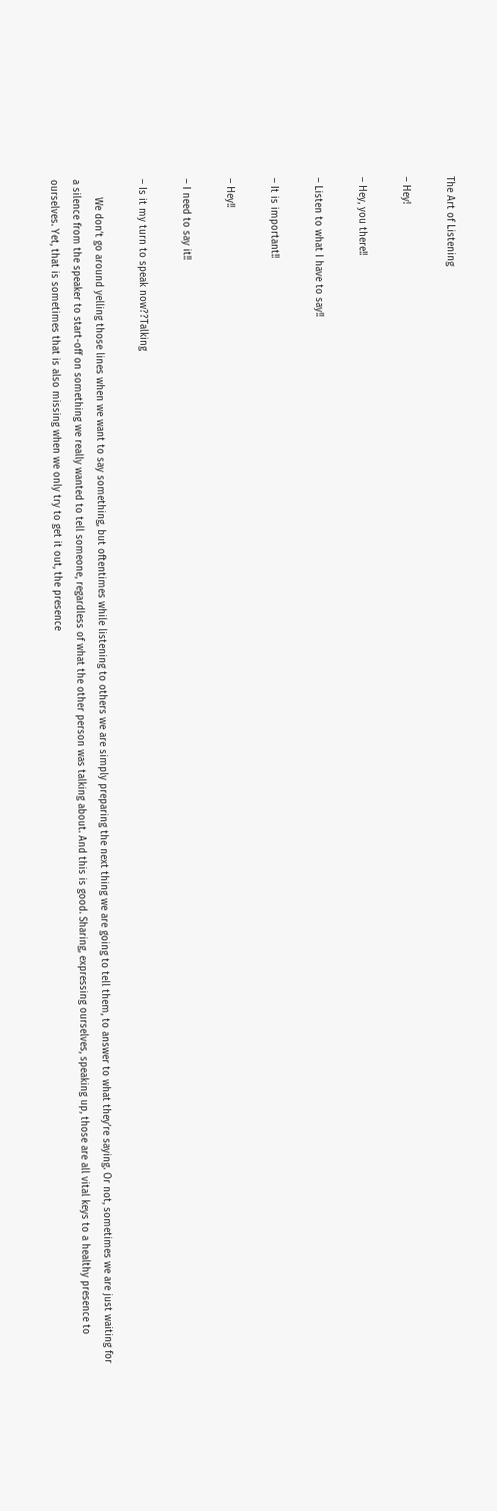The Art of Listening

– Hey!

– Hey, you there!!

– Listen to what I have to say!!

– It is important!!

– Hey!!

– I need to say it!!

– Is it my turn to speak now??Talking

      We don’t go around yelling those lines when we want to say something, but oftentimes while listening to others we are simply preparing the next thing we are going to tell them, to answer to what they’re saying. Or not, sometimes we are just waiting for a silence from the speaker to start-off on something we really wanted to tell someone, regardless of what the other person was talking about. And this is good. Sharing, expressing ourselves, speaking up, those are all vital keys to a healthy presence to ourselves. Yet, that is sometimes that is also missing when we only try to get it out, the presence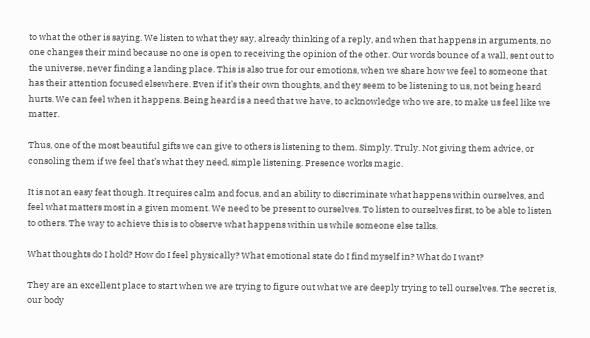to what the other is saying. We listen to what they say, already thinking of a reply, and when that happens in arguments, no one changes their mind because no one is open to receiving the opinion of the other. Our words bounce of a wall, sent out to the universe, never finding a landing place. This is also true for our emotions, when we share how we feel to someone that has their attention focused elsewhere. Even if it’s their own thoughts, and they seem to be listening to us, not being heard hurts. We can feel when it happens. Being heard is a need that we have, to acknowledge who we are, to make us feel like we matter.

Thus, one of the most beautiful gifts we can give to others is listening to them. Simply. Truly. Not giving them advice, or consoling them if we feel that’s what they need, simple listening. Presence works magic.

It is not an easy feat though. It requires calm and focus, and an ability to discriminate what happens within ourselves, and feel what matters most in a given moment. We need to be present to ourselves. To listen to ourselves first, to be able to listen to others. The way to achieve this is to observe what happens within us while someone else talks.

What thoughts do I hold? How do I feel physically? What emotional state do I find myself in? What do I want?

They are an excellent place to start when we are trying to figure out what we are deeply trying to tell ourselves. The secret is, our body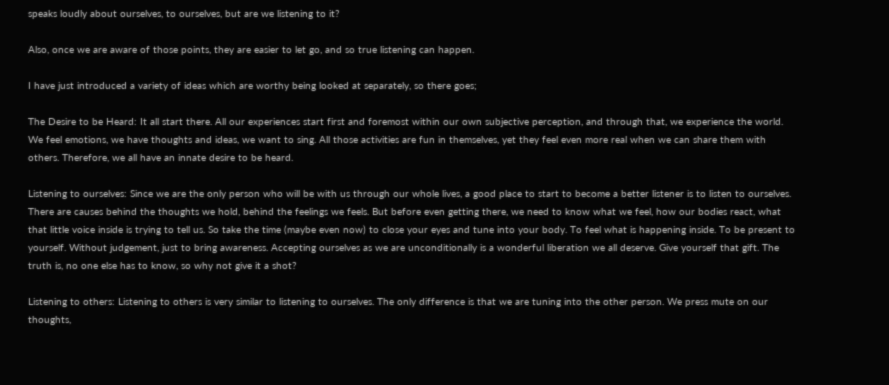speaks loudly about ourselves, to ourselves, but are we listening to it?

Also, once we are aware of those points, they are easier to let go, and so true listening can happen.

I have just introduced a variety of ideas which are worthy being looked at separately, so there goes;

The Desire to be Heard: It all start there. All our experiences start first and foremost within our own subjective perception, and through that, we experience the world. We feel emotions, we have thoughts and ideas, we want to sing. All those activities are fun in themselves, yet they feel even more real when we can share them with others. Therefore, we all have an innate desire to be heard.

Listening to ourselves: Since we are the only person who will be with us through our whole lives, a good place to start to become a better listener is to listen to ourselves. There are causes behind the thoughts we hold, behind the feelings we feels. But before even getting there, we need to know what we feel, how our bodies react, what that little voice inside is trying to tell us. So take the time (maybe even now) to close your eyes and tune into your body. To feel what is happening inside. To be present to yourself. Without judgement, just to bring awareness. Accepting ourselves as we are unconditionally is a wonderful liberation we all deserve. Give yourself that gift. The truth is, no one else has to know, so why not give it a shot?

Listening to others: Listening to others is very similar to listening to ourselves. The only difference is that we are tuning into the other person. We press mute on our thoughts,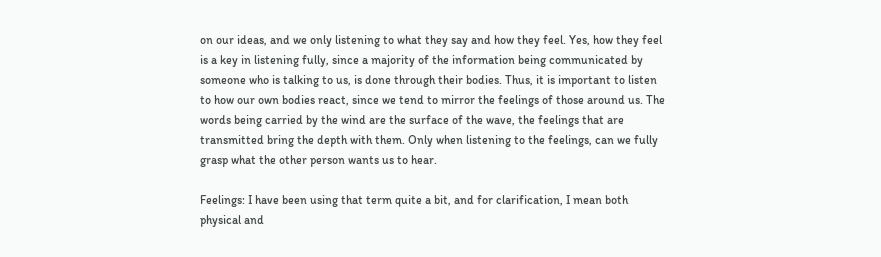on our ideas, and we only listening to what they say and how they feel. Yes, how they feel is a key in listening fully, since a majority of the information being communicated by someone who is talking to us, is done through their bodies. Thus, it is important to listen to how our own bodies react, since we tend to mirror the feelings of those around us. The words being carried by the wind are the surface of the wave, the feelings that are transmitted bring the depth with them. Only when listening to the feelings, can we fully grasp what the other person wants us to hear.

Feelings: I have been using that term quite a bit, and for clarification, I mean both physical and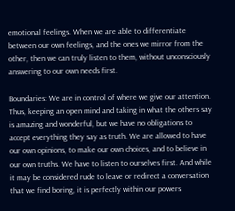emotional feelings. When we are able to differentiate between our own feelings, and the ones we mirror from the other, then we can truly listen to them, without unconsciously answering to our own needs first.

Boundaries: We are in control of where we give our attention. Thus, keeping an open mind and taking in what the others say is amazing and wonderful, but we have no obligations to accept everything they say as truth. We are allowed to have our own opinions, to make our own choices, and to believe in our own truths. We have to listen to ourselves first. And while it may be considered rude to leave or redirect a conversation that we find boring, it is perfectly within our powers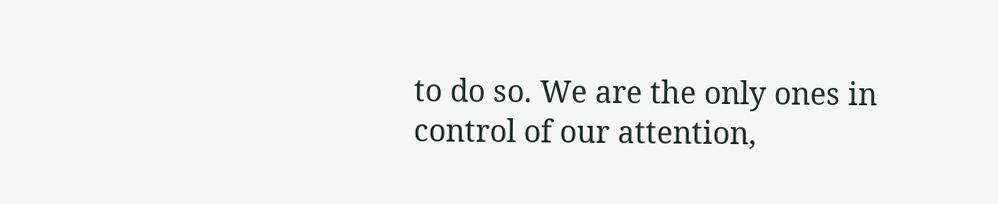to do so. We are the only ones in control of our attention,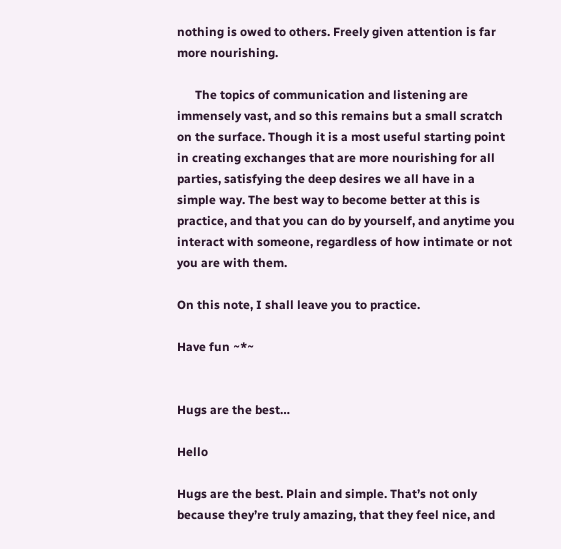nothing is owed to others. Freely given attention is far more nourishing.

      The topics of communication and listening are immensely vast, and so this remains but a small scratch on the surface. Though it is a most useful starting point in creating exchanges that are more nourishing for all parties, satisfying the deep desires we all have in a simple way. The best way to become better at this is practice, and that you can do by yourself, and anytime you interact with someone, regardless of how intimate or not you are with them.

On this note, I shall leave you to practice.

Have fun ~*~


Hugs are the best…

Hello

Hugs are the best. Plain and simple. That’s not only because they’re truly amazing, that they feel nice, and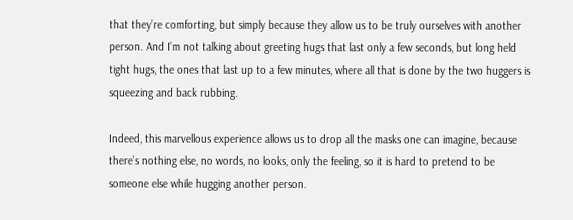that they’re comforting, but simply because they allow us to be truly ourselves with another person. And I’m not talking about greeting hugs that last only a few seconds, but long held tight hugs, the ones that last up to a few minutes, where all that is done by the two huggers is squeezing and back rubbing.

Indeed, this marvellous experience allows us to drop all the masks one can imagine, because there’s nothing else, no words, no looks, only the feeling, so it is hard to pretend to be someone else while hugging another person.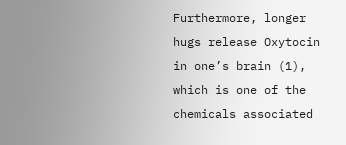Furthermore, longer hugs release Oxytocin in one’s brain (1), which is one of the chemicals associated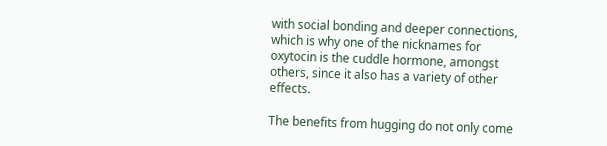with social bonding and deeper connections, which is why one of the nicknames for oxytocin is the cuddle hormone, amongst others, since it also has a variety of other effects.

The benefits from hugging do not only come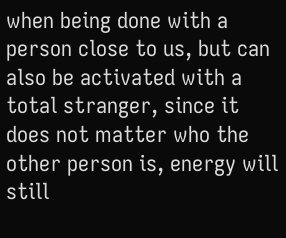when being done with a person close to us, but can also be activated with a total stranger, since it does not matter who the other person is, energy will still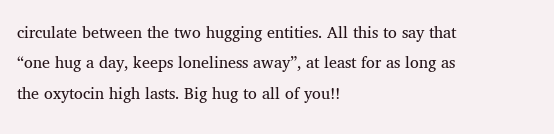circulate between the two hugging entities. All this to say that “one hug a day, keeps loneliness away”, at least for as long as the oxytocin high lasts. Big hug to all of you!!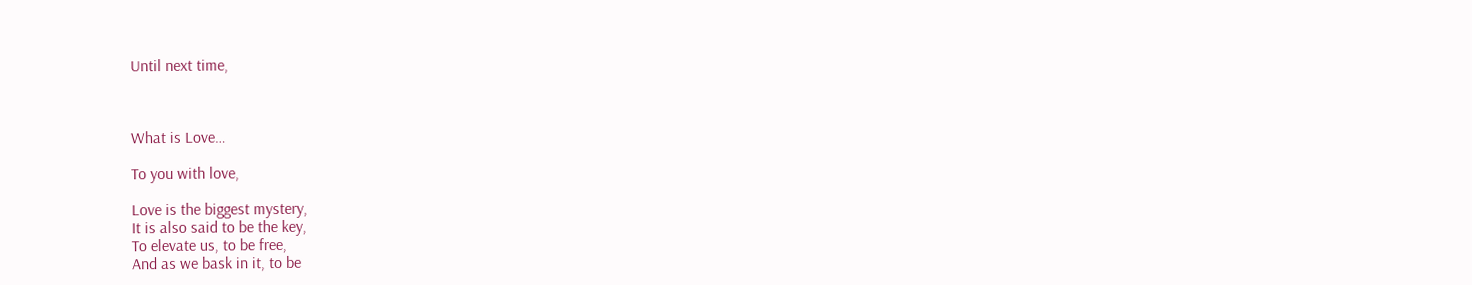Until next time,



What is Love…

To you with love,

Love is the biggest mystery,
It is also said to be the key,
To elevate us, to be free,
And as we bask in it, to be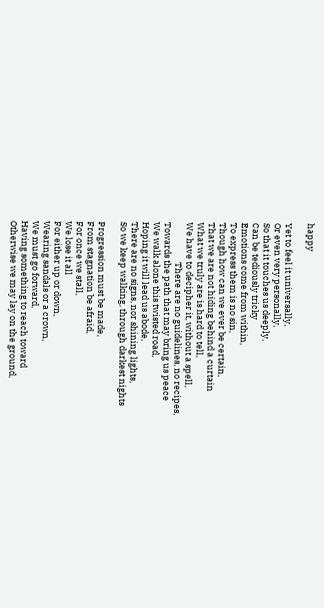happy

Yet to feel it universally,
Or even very personally,
So that it touches us deeply,
Can be tediously tricky
Emotions come from within,
To express them is no sin,
Though how can we ever be certain,
That we are not hiding behind a curtain
What we truly are is hard to tell,
We have to decipher it, without a spell,
                    There are no guidelines, no recipes,
Towards the path that may bring us peace
We walk alone this twisted road,
Hoping it will lead us abode,
There are no signs, nor shining lights,
So we keep walking, through darkest nights

Progression must be made,
From stagnation be afraid,
For once we stall,
We lose it all
For either up or down,
Wearing sandals or a crown,
We must go forward,
Having something to reach toward
Otherwise we may lay on the ground,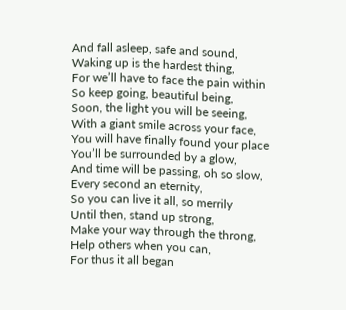And fall asleep, safe and sound,
Waking up is the hardest thing,
For we’ll have to face the pain within
So keep going, beautiful being,
Soon, the light you will be seeing,
With a giant smile across your face,
You will have finally found your place
You’ll be surrounded by a glow,
And time will be passing, oh so slow,
Every second an eternity,
So you can live it all, so merrily
Until then, stand up strong,
Make your way through the throng,
Help others when you can,
For thus it all began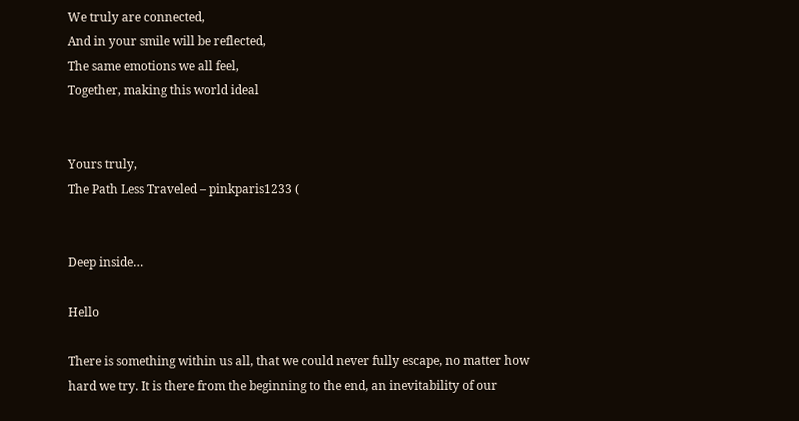We truly are connected,
And in your smile will be reflected,
The same emotions we all feel,
Together, making this world ideal


Yours truly,
The Path Less Traveled – pinkparis1233 (


Deep inside…

Hello

There is something within us all, that we could never fully escape, no matter how hard we try. It is there from the beginning to the end, an inevitability of our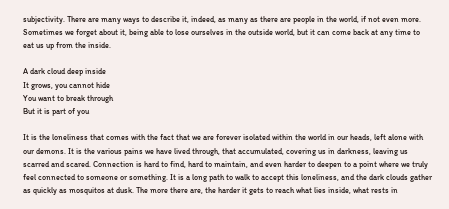subjectivity. There are many ways to describe it, indeed, as many as there are people in the world, if not even more. Sometimes we forget about it, being able to lose ourselves in the outside world, but it can come back at any time to eat us up from the inside.

A dark cloud deep inside
It grows, you cannot hide
You want to break through
But it is part of you

It is the loneliness that comes with the fact that we are forever isolated within the world in our heads, left alone with our demons. It is the various pains we have lived through, that accumulated, covering us in darkness, leaving us scarred and scared. Connection is hard to find, hard to maintain, and even harder to deepen to a point where we truly feel connected to someone or something. It is a long path to walk to accept this loneliness, and the dark clouds gather as quickly as mosquitos at dusk. The more there are, the harder it gets to reach what lies inside, what rests in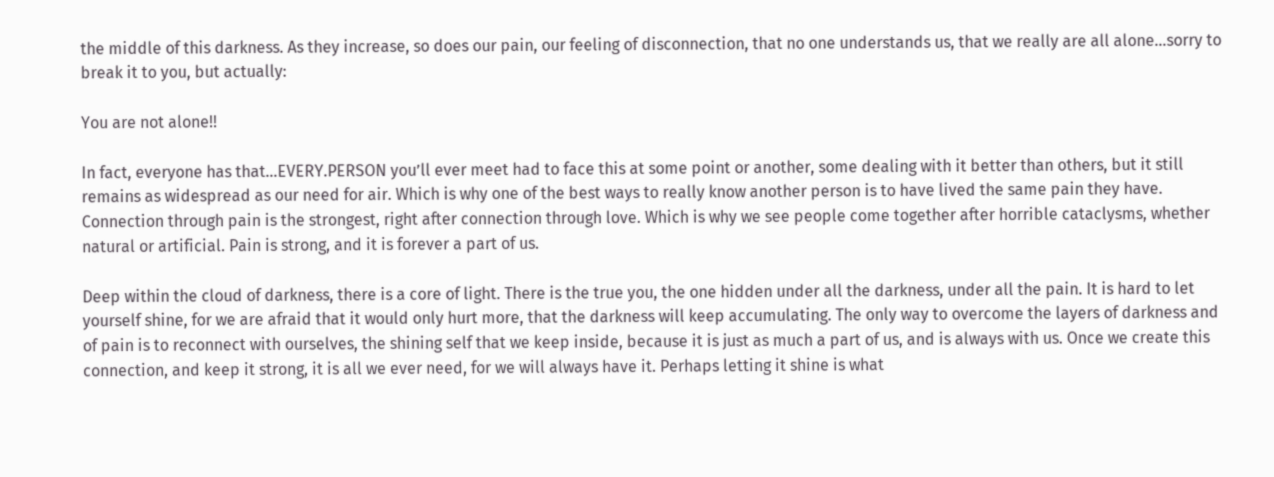the middle of this darkness. As they increase, so does our pain, our feeling of disconnection, that no one understands us, that we really are all alone…sorry to break it to you, but actually:

You are not alone!!

In fact, everyone has that…EVERY.PERSON you’ll ever meet had to face this at some point or another, some dealing with it better than others, but it still remains as widespread as our need for air. Which is why one of the best ways to really know another person is to have lived the same pain they have. Connection through pain is the strongest, right after connection through love. Which is why we see people come together after horrible cataclysms, whether natural or artificial. Pain is strong, and it is forever a part of us.

Deep within the cloud of darkness, there is a core of light. There is the true you, the one hidden under all the darkness, under all the pain. It is hard to let yourself shine, for we are afraid that it would only hurt more, that the darkness will keep accumulating. The only way to overcome the layers of darkness and of pain is to reconnect with ourselves, the shining self that we keep inside, because it is just as much a part of us, and is always with us. Once we create this connection, and keep it strong, it is all we ever need, for we will always have it. Perhaps letting it shine is what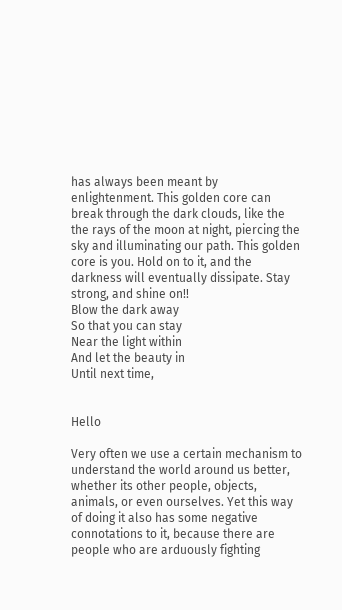has always been meant by enlightenment. This golden core can break through the dark clouds, like the the rays of the moon at night, piercing the sky and illuminating our path. This golden core is you. Hold on to it, and the darkness will eventually dissipate. Stay strong, and shine on!!
Blow the dark away
So that you can stay
Near the light within
And let the beauty in
Until next time,


Hello

Very often we use a certain mechanism to understand the world around us better, whether its other people, objects, animals, or even ourselves. Yet this way of doing it also has some negative connotations to it, because there are people who are arduously fighting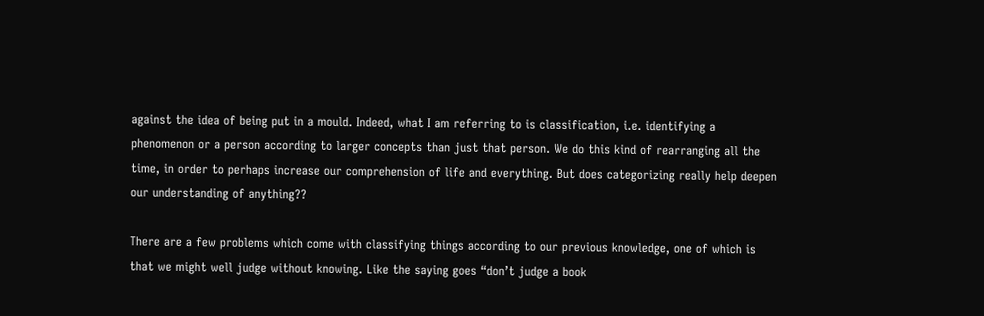against the idea of being put in a mould. Indeed, what I am referring to is classification, i.e. identifying a phenomenon or a person according to larger concepts than just that person. We do this kind of rearranging all the time, in order to perhaps increase our comprehension of life and everything. But does categorizing really help deepen our understanding of anything??

There are a few problems which come with classifying things according to our previous knowledge, one of which is that we might well judge without knowing. Like the saying goes “don’t judge a book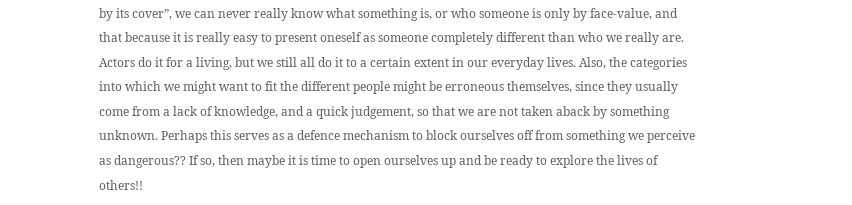by its cover”, we can never really know what something is, or who someone is only by face-value, and that because it is really easy to present oneself as someone completely different than who we really are. Actors do it for a living, but we still all do it to a certain extent in our everyday lives. Also, the categories into which we might want to fit the different people might be erroneous themselves, since they usually come from a lack of knowledge, and a quick judgement, so that we are not taken aback by something unknown. Perhaps this serves as a defence mechanism to block ourselves off from something we perceive as dangerous?? If so, then maybe it is time to open ourselves up and be ready to explore the lives of others!!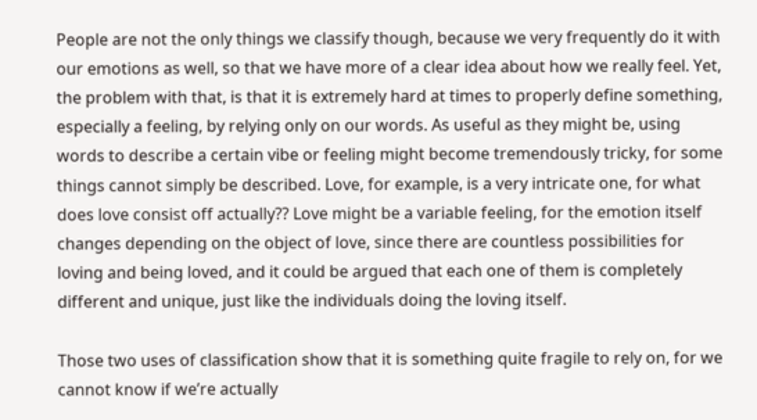People are not the only things we classify though, because we very frequently do it with our emotions as well, so that we have more of a clear idea about how we really feel. Yet, the problem with that, is that it is extremely hard at times to properly define something, especially a feeling, by relying only on our words. As useful as they might be, using words to describe a certain vibe or feeling might become tremendously tricky, for some things cannot simply be described. Love, for example, is a very intricate one, for what does love consist off actually?? Love might be a variable feeling, for the emotion itself changes depending on the object of love, since there are countless possibilities for loving and being loved, and it could be argued that each one of them is completely different and unique, just like the individuals doing the loving itself.

Those two uses of classification show that it is something quite fragile to rely on, for we cannot know if we’re actually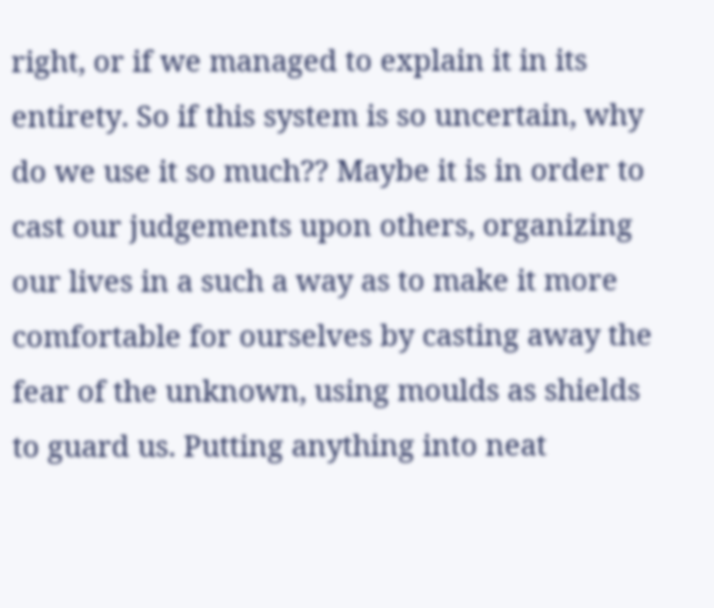right, or if we managed to explain it in its entirety. So if this system is so uncertain, why do we use it so much?? Maybe it is in order to cast our judgements upon others, organizing our lives in a such a way as to make it more comfortable for ourselves by casting away the fear of the unknown, using moulds as shields to guard us. Putting anything into neat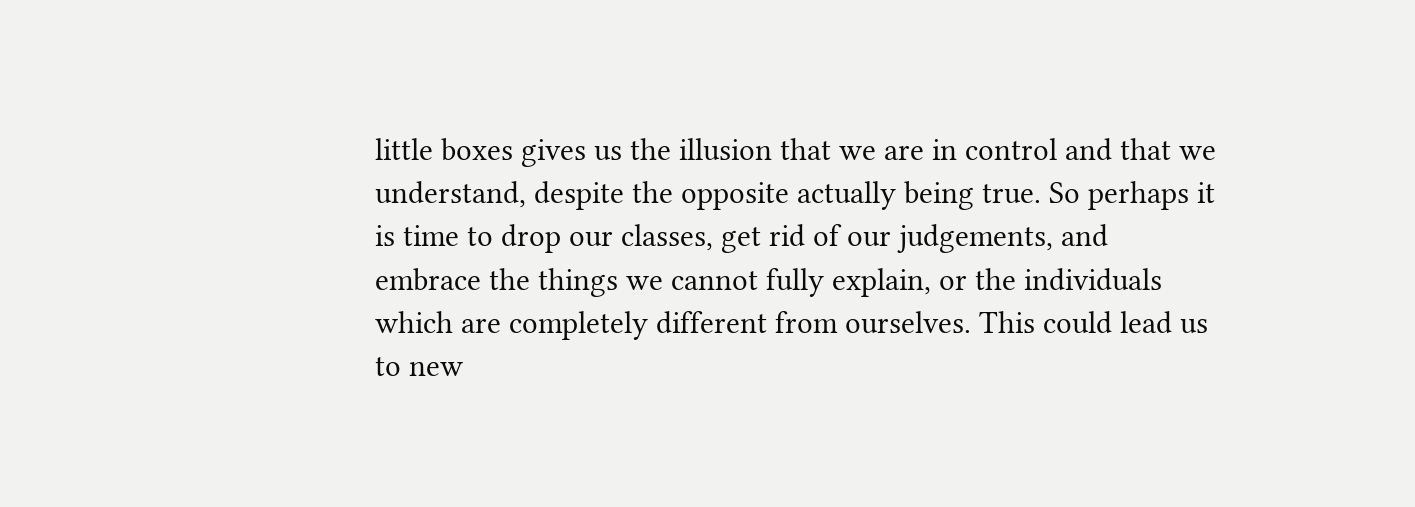little boxes gives us the illusion that we are in control and that we understand, despite the opposite actually being true. So perhaps it is time to drop our classes, get rid of our judgements, and embrace the things we cannot fully explain, or the individuals which are completely different from ourselves. This could lead us to new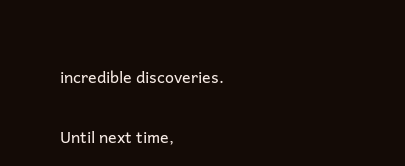incredible discoveries.

Until next time,